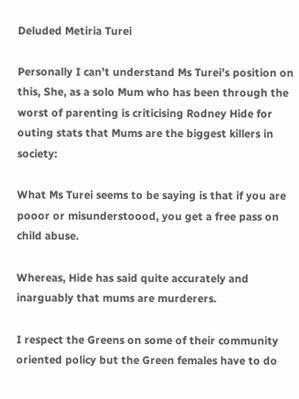Deluded Metiria Turei

Personally I can’t understand Ms Turei’s position on this, She, as a solo Mum who has been through the worst of parenting is criticising Rodney Hide for outing stats that Mums are the biggest killers in society:

What Ms Turei seems to be saying is that if you are pooor or misunderstoood, you get a free pass on child abuse.

Whereas, Hide has said quite accurately and inarguably that mums are murderers.

I respect the Greens on some of their community oriented policy but the Green females have to do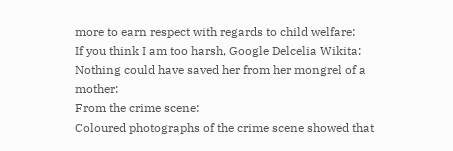more to earn respect with regards to child welfare:
If you think I am too harsh, Google Delcelia Wikita:
Nothing could have saved her from her mongrel of a mother:
From the crime scene:
Coloured photographs of the crime scene showed that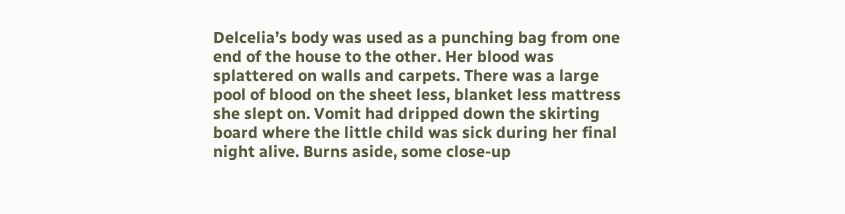Delcelia’s body was used as a punching bag from one end of the house to the other. Her blood was splattered on walls and carpets. There was a large pool of blood on the sheet less, blanket less mattress she slept on. Vomit had dripped down the skirting board where the little child was sick during her final night alive. Burns aside, some close-up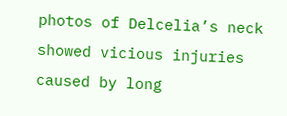photos of Delcelia’s neck showed vicious injuries caused by long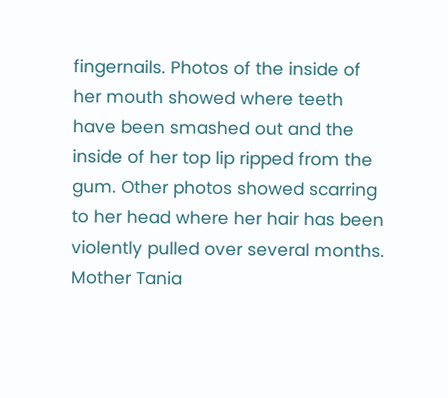fingernails. Photos of the inside of her mouth showed where teeth have been smashed out and the inside of her top lip ripped from the gum. Other photos showed scarring to her head where her hair has been violently pulled over several months.
Mother Tania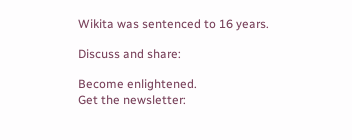Wikita was sentenced to 16 years.

Discuss and share:

Become enlightened.
Get the newsletter: